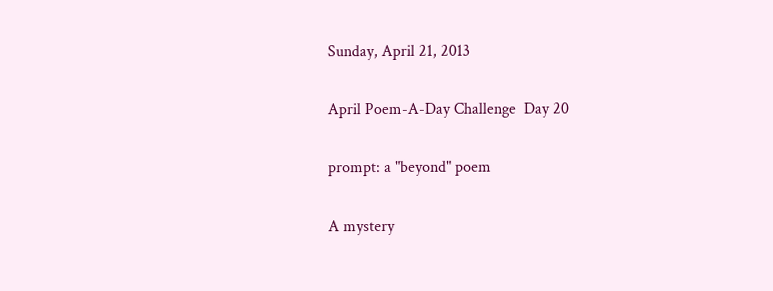Sunday, April 21, 2013

April Poem-A-Day Challenge  Day 20

prompt: a "beyond" poem

A mystery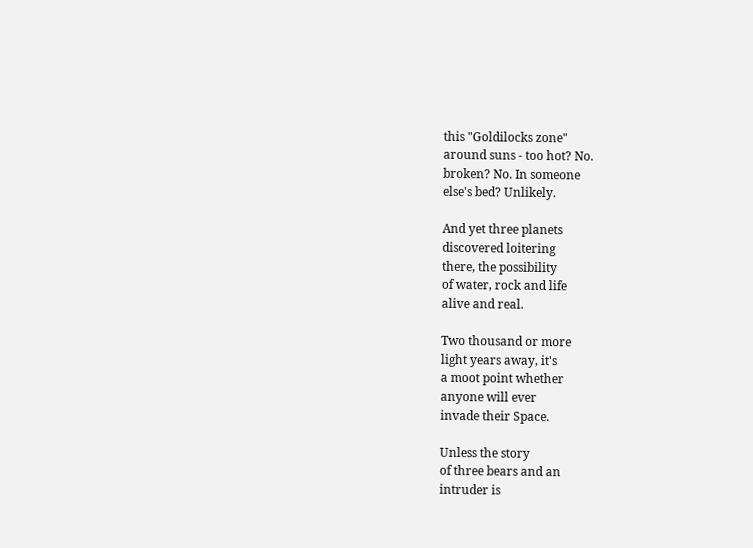this "Goldilocks zone"
around suns - too hot? No.
broken? No. In someone
else's bed? Unlikely.

And yet three planets
discovered loitering
there, the possibility
of water, rock and life
alive and real.

Two thousand or more
light years away, it's
a moot point whether
anyone will ever
invade their Space.

Unless the story
of three bears and an
intruder is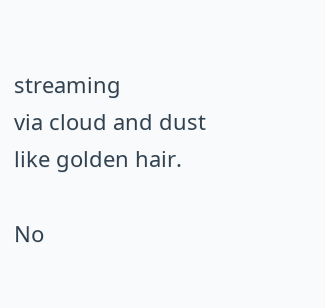streaming
via cloud and dust
like golden hair.

No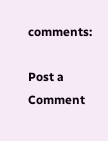comments:

Post a Comment